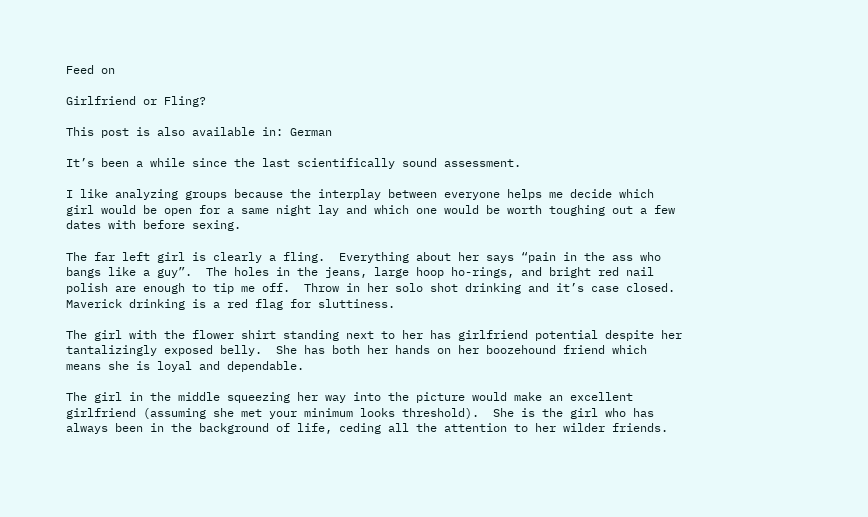Feed on

Girlfriend or Fling?

This post is also available in: German

It’s been a while since the last scientifically sound assessment.

I like analyzing groups because the interplay between everyone helps me decide which girl would be open for a same night lay and which one would be worth toughing out a few dates with before sexing.

The far left girl is clearly a fling.  Everything about her says “pain in the ass who bangs like a guy”.  The holes in the jeans, large hoop ho-rings, and bright red nail polish are enough to tip me off.  Throw in her solo shot drinking and it’s case closed.  Maverick drinking is a red flag for sluttiness.

The girl with the flower shirt standing next to her has girlfriend potential despite her tantalizingly exposed belly.  She has both her hands on her boozehound friend which means she is loyal and dependable.

The girl in the middle squeezing her way into the picture would make an excellent girlfriend (assuming she met your minimum looks threshold).  She is the girl who has always been in the background of life, ceding all the attention to her wilder friends.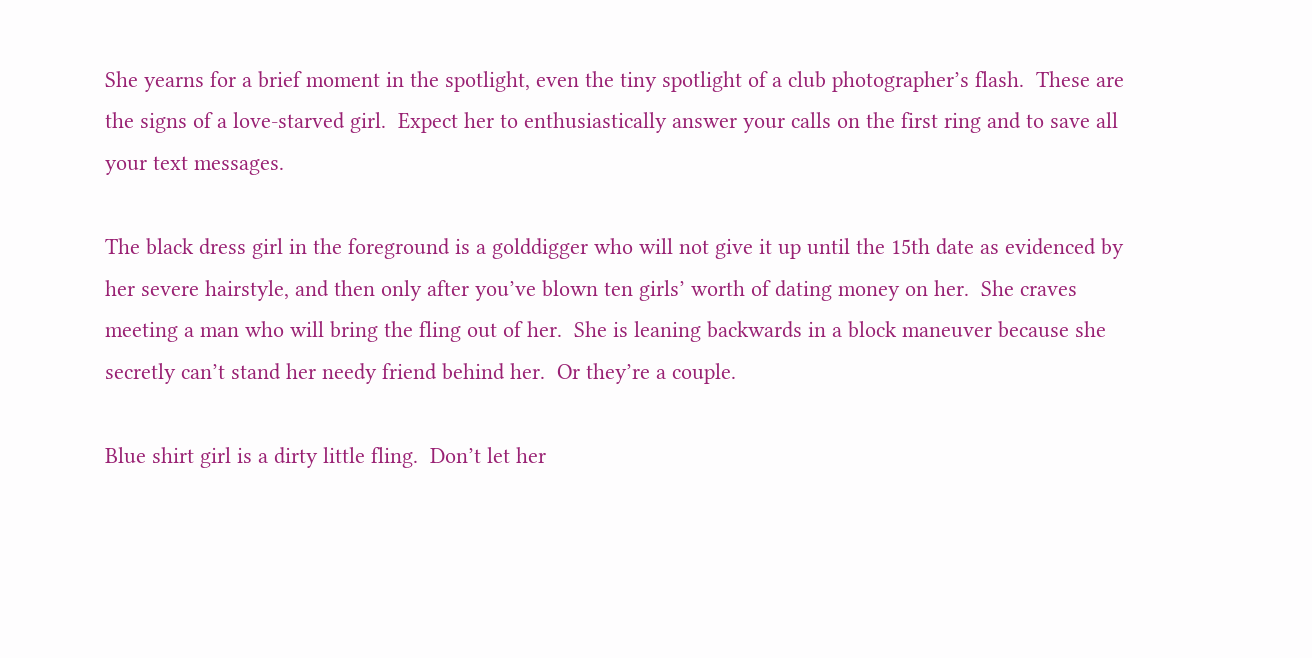She yearns for a brief moment in the spotlight, even the tiny spotlight of a club photographer’s flash.  These are the signs of a love-starved girl.  Expect her to enthusiastically answer your calls on the first ring and to save all your text messages.

The black dress girl in the foreground is a golddigger who will not give it up until the 15th date as evidenced by her severe hairstyle, and then only after you’ve blown ten girls’ worth of dating money on her.  She craves meeting a man who will bring the fling out of her.  She is leaning backwards in a block maneuver because she secretly can’t stand her needy friend behind her.  Or they’re a couple.

Blue shirt girl is a dirty little fling.  Don’t let her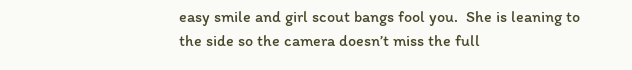easy smile and girl scout bangs fool you.  She is leaning to the side so the camera doesn’t miss the full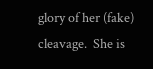glory of her (fake) cleavage.  She is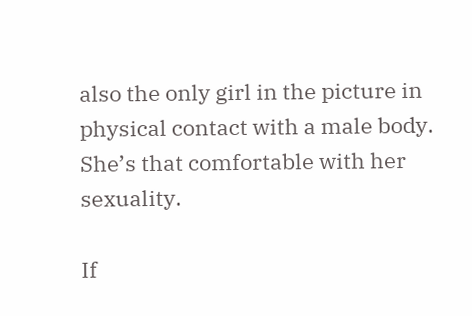also the only girl in the picture in physical contact with a male body.  She’s that comfortable with her sexuality.

If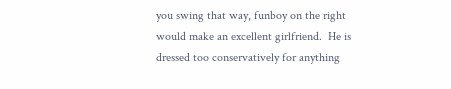you swing that way, funboy on the right would make an excellent girlfriend.  He is dressed too conservatively for anything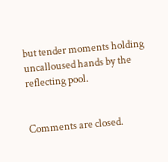but tender moments holding uncalloused hands by the reflecting pool.


Comments are closed.